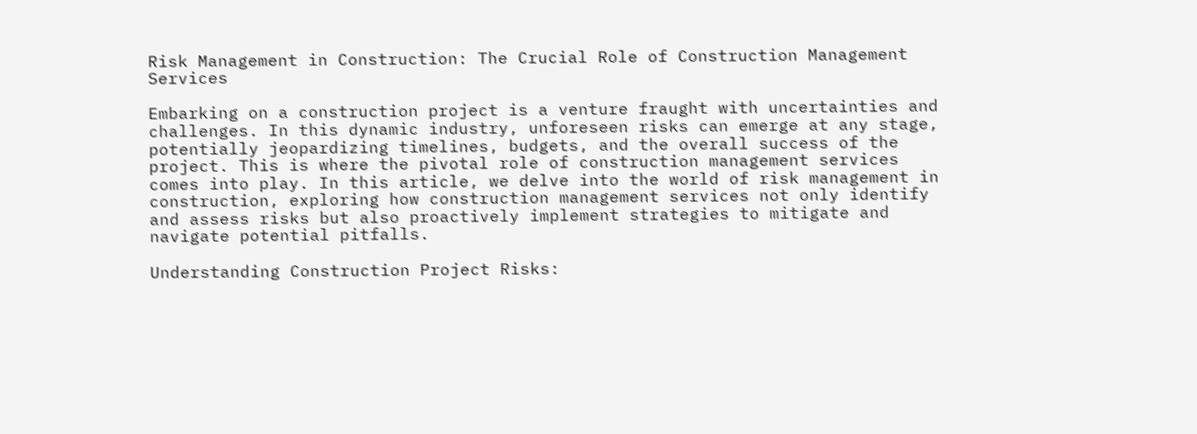Risk Management in Construction: The Crucial Role of Construction Management Services

Embarking on a construction project is a venture fraught with uncertainties and challenges. In this dynamic industry, unforeseen risks can emerge at any stage, potentially jeopardizing timelines, budgets, and the overall success of the project. This is where the pivotal role of construction management services comes into play. In this article, we delve into the world of risk management in construction, exploring how construction management services not only identify and assess risks but also proactively implement strategies to mitigate and navigate potential pitfalls.

Understanding Construction Project Risks: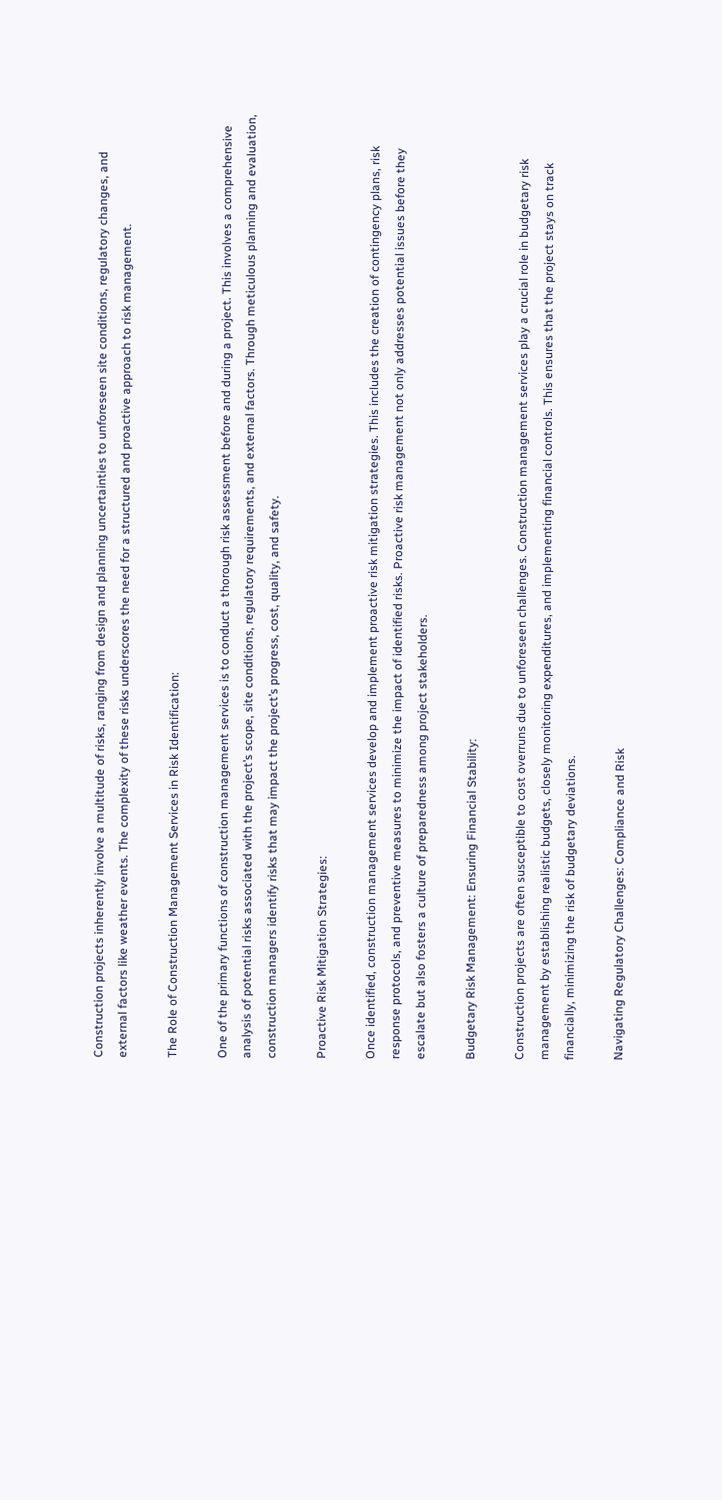Construction projects inherently involve a multitude of risks, ranging from design and planning uncertainties to unforeseen site conditions, regulatory changes, and external factors like weather events. The complexity of these risks underscores the need for a structured and proactive approach to risk management.

The Role of Construction Management Services in Risk Identification:

One of the primary functions of construction management services is to conduct a thorough risk assessment before and during a project. This involves a comprehensive analysis of potential risks associated with the project’s scope, site conditions, regulatory requirements, and external factors. Through meticulous planning and evaluation, construction managers identify risks that may impact the project’s progress, cost, quality, and safety.

Proactive Risk Mitigation Strategies:

Once identified, construction management services develop and implement proactive risk mitigation strategies. This includes the creation of contingency plans, risk response protocols, and preventive measures to minimize the impact of identified risks. Proactive risk management not only addresses potential issues before they escalate but also fosters a culture of preparedness among project stakeholders.

Budgetary Risk Management: Ensuring Financial Stability:

Construction projects are often susceptible to cost overruns due to unforeseen challenges. Construction management services play a crucial role in budgetary risk management by establishing realistic budgets, closely monitoring expenditures, and implementing financial controls. This ensures that the project stays on track financially, minimizing the risk of budgetary deviations.

Navigating Regulatory Challenges: Compliance and Risk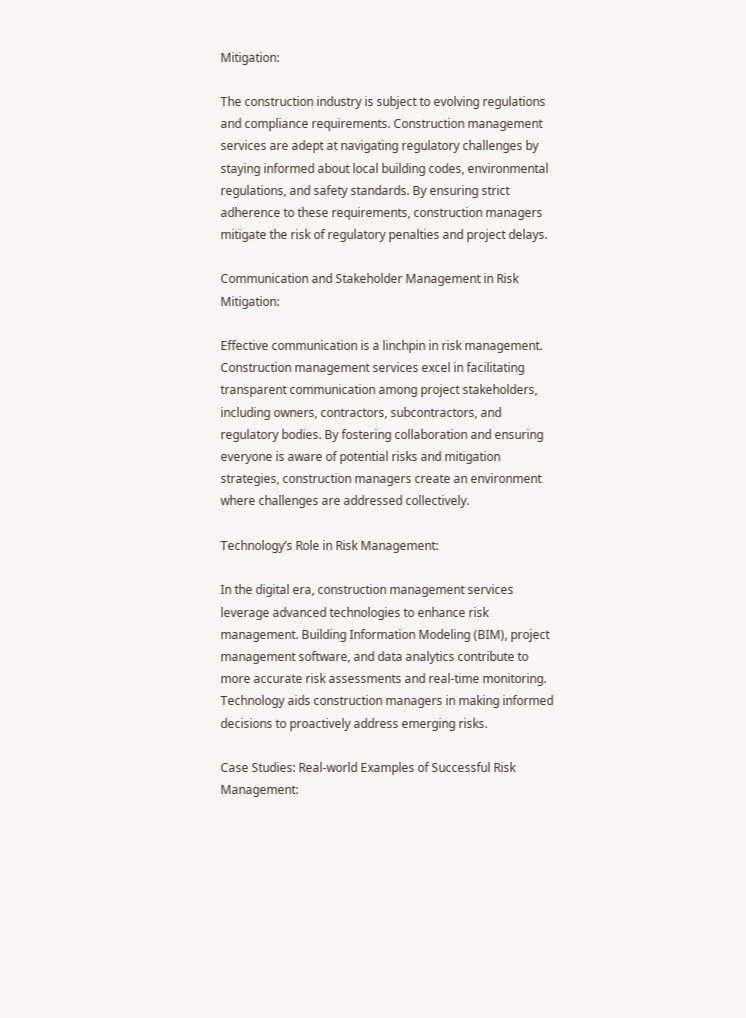Mitigation:

The construction industry is subject to evolving regulations and compliance requirements. Construction management services are adept at navigating regulatory challenges by staying informed about local building codes, environmental regulations, and safety standards. By ensuring strict adherence to these requirements, construction managers mitigate the risk of regulatory penalties and project delays.

Communication and Stakeholder Management in Risk Mitigation:

Effective communication is a linchpin in risk management. Construction management services excel in facilitating transparent communication among project stakeholders, including owners, contractors, subcontractors, and regulatory bodies. By fostering collaboration and ensuring everyone is aware of potential risks and mitigation strategies, construction managers create an environment where challenges are addressed collectively.

Technology’s Role in Risk Management:

In the digital era, construction management services leverage advanced technologies to enhance risk management. Building Information Modeling (BIM), project management software, and data analytics contribute to more accurate risk assessments and real-time monitoring. Technology aids construction managers in making informed decisions to proactively address emerging risks.

Case Studies: Real-world Examples of Successful Risk Management: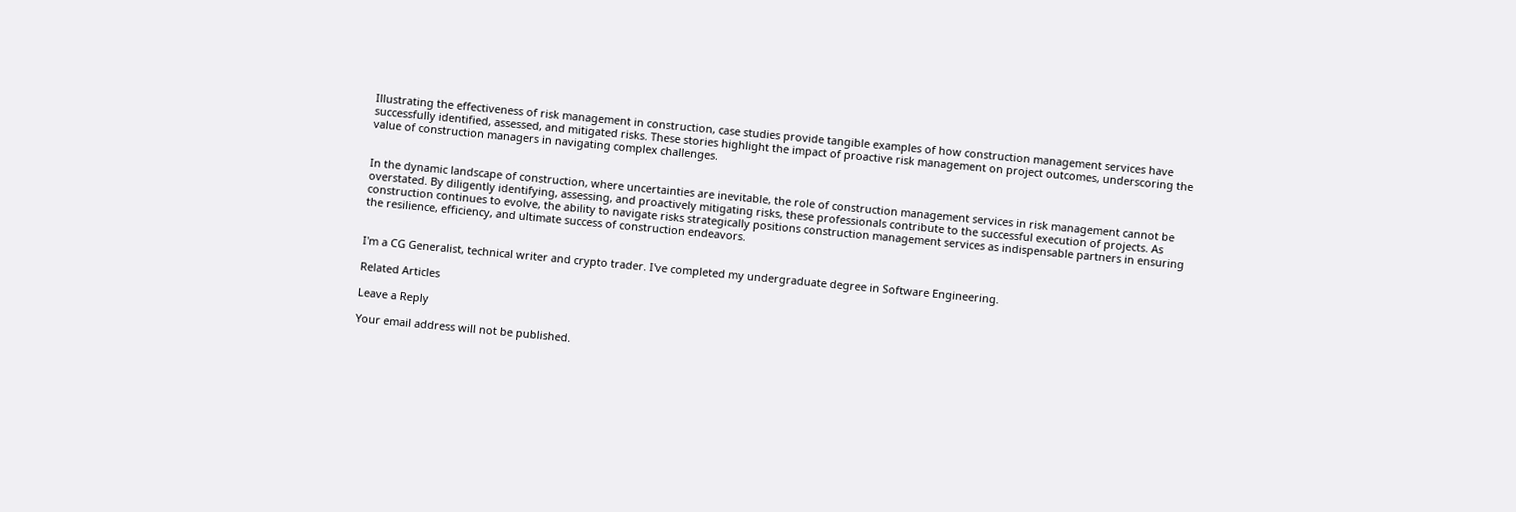Illustrating the effectiveness of risk management in construction, case studies provide tangible examples of how construction management services have successfully identified, assessed, and mitigated risks. These stories highlight the impact of proactive risk management on project outcomes, underscoring the value of construction managers in navigating complex challenges.


In the dynamic landscape of construction, where uncertainties are inevitable, the role of construction management services in risk management cannot be overstated. By diligently identifying, assessing, and proactively mitigating risks, these professionals contribute to the successful execution of projects. As construction continues to evolve, the ability to navigate risks strategically positions construction management services as indispensable partners in ensuring the resilience, efficiency, and ultimate success of construction endeavors.


I'm a CG Generalist, technical writer and crypto trader. I've completed my undergraduate degree in Software Engineering.

Related Articles

Leave a Reply

Your email address will not be published.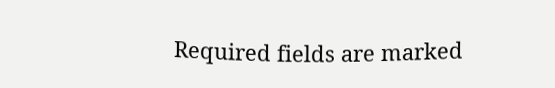Required fields are marked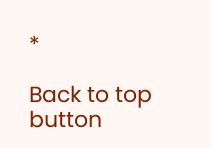*

Back to top button